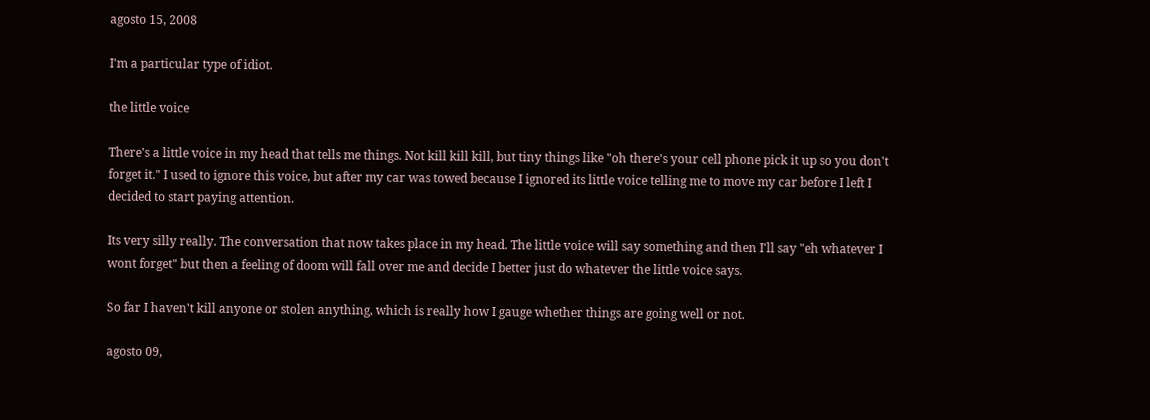agosto 15, 2008

I'm a particular type of idiot.

the little voice

There's a little voice in my head that tells me things. Not kill kill kill, but tiny things like "oh there's your cell phone pick it up so you don't forget it." I used to ignore this voice, but after my car was towed because I ignored its little voice telling me to move my car before I left I decided to start paying attention.

Its very silly really. The conversation that now takes place in my head. The little voice will say something and then I'll say "eh whatever I wont forget" but then a feeling of doom will fall over me and decide I better just do whatever the little voice says.

So far I haven't kill anyone or stolen anything, which is really how I gauge whether things are going well or not.

agosto 09,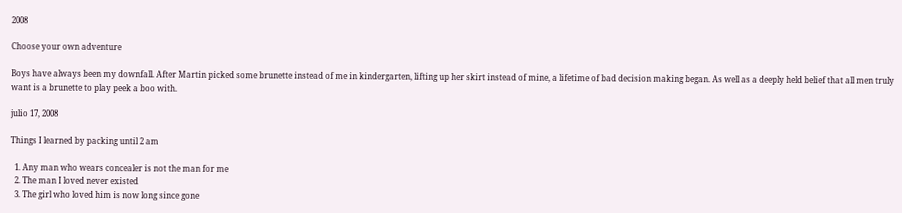2008

Choose your own adventure

Boys have always been my downfall. After Martin picked some brunette instead of me in kindergarten, lifting up her skirt instead of mine, a lifetime of bad decision making began. As well as a deeply held belief that all men truly want is a brunette to play peek a boo with.

julio 17, 2008

Things I learned by packing until 2 am

  1. Any man who wears concealer is not the man for me
  2. The man I loved never existed
  3. The girl who loved him is now long since gone